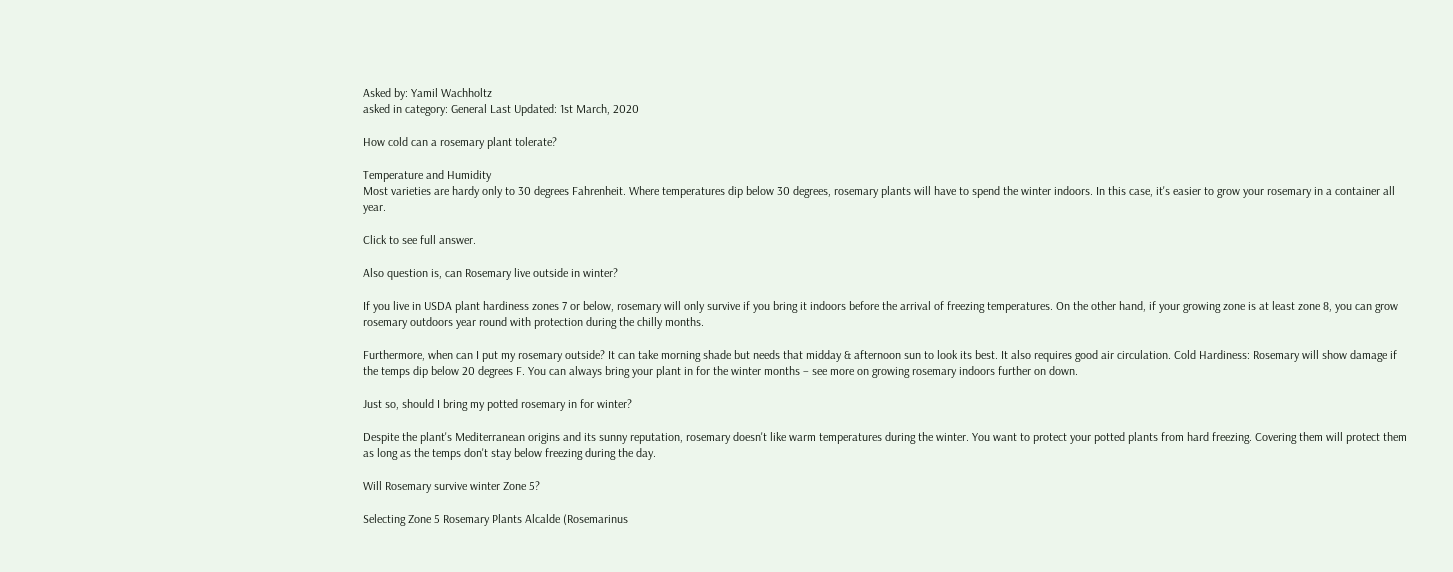Asked by: Yamil Wachholtz
asked in category: General Last Updated: 1st March, 2020

How cold can a rosemary plant tolerate?

Temperature and Humidity
Most varieties are hardy only to 30 degrees Fahrenheit. Where temperatures dip below 30 degrees, rosemary plants will have to spend the winter indoors. In this case, it's easier to grow your rosemary in a container all year.

Click to see full answer.

Also question is, can Rosemary live outside in winter?

If you live in USDA plant hardiness zones 7 or below, rosemary will only survive if you bring it indoors before the arrival of freezing temperatures. On the other hand, if your growing zone is at least zone 8, you can grow rosemary outdoors year round with protection during the chilly months.

Furthermore, when can I put my rosemary outside? It can take morning shade but needs that midday & afternoon sun to look its best. It also requires good air circulation. Cold Hardiness: Rosemary will show damage if the temps dip below 20 degrees F. You can always bring your plant in for the winter months – see more on growing rosemary indoors further on down.

Just so, should I bring my potted rosemary in for winter?

Despite the plant's Mediterranean origins and its sunny reputation, rosemary doesn't like warm temperatures during the winter. You want to protect your potted plants from hard freezing. Covering them will protect them as long as the temps don't stay below freezing during the day.

Will Rosemary survive winter Zone 5?

Selecting Zone 5 Rosemary Plants Alcalde (Rosemarinus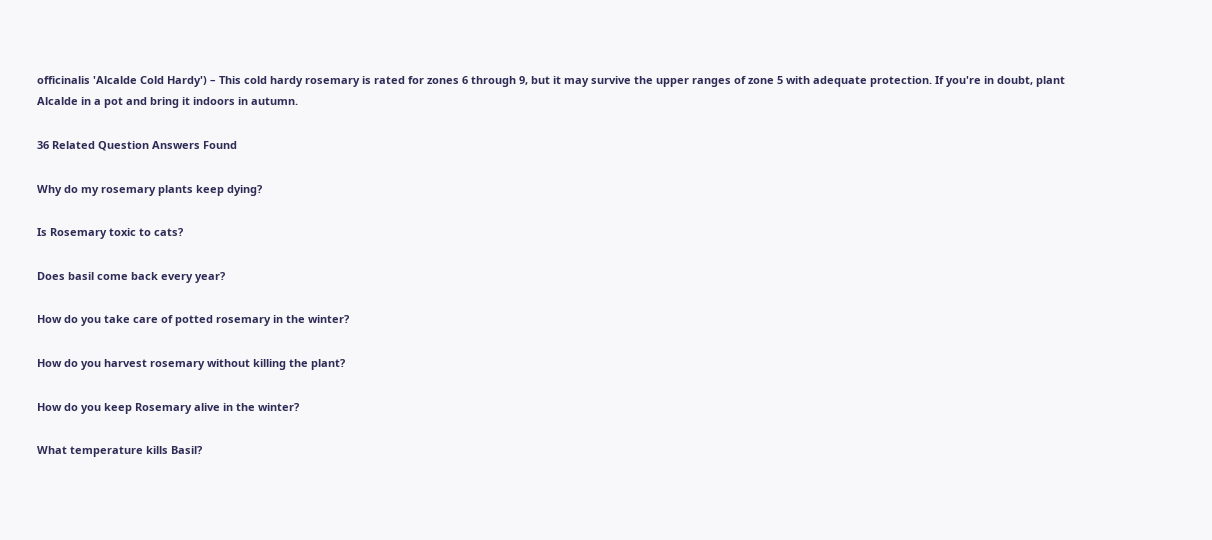officinalis 'Alcalde Cold Hardy') – This cold hardy rosemary is rated for zones 6 through 9, but it may survive the upper ranges of zone 5 with adequate protection. If you're in doubt, plant Alcalde in a pot and bring it indoors in autumn.

36 Related Question Answers Found

Why do my rosemary plants keep dying?

Is Rosemary toxic to cats?

Does basil come back every year?

How do you take care of potted rosemary in the winter?

How do you harvest rosemary without killing the plant?

How do you keep Rosemary alive in the winter?

What temperature kills Basil?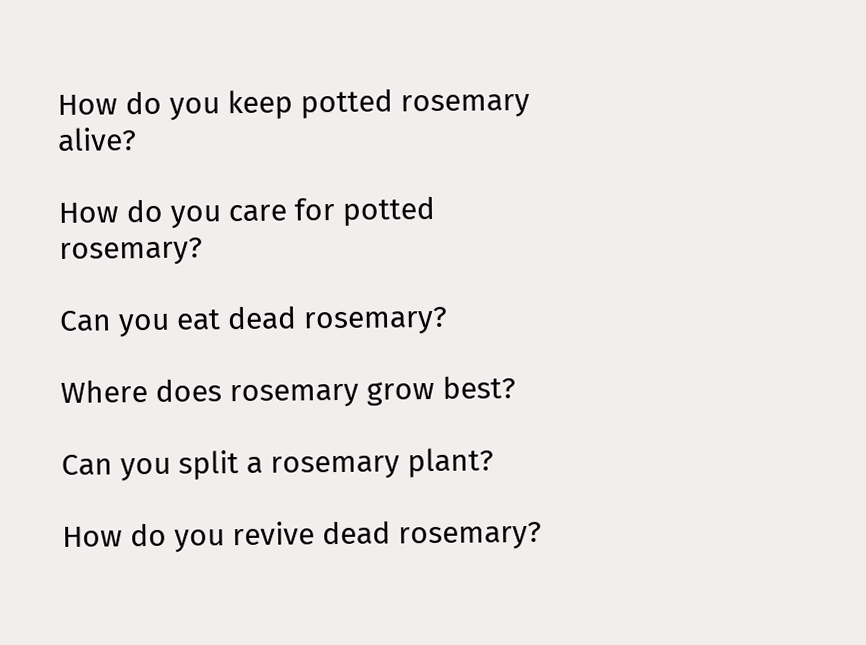How do you keep potted rosemary alive?

How do you care for potted rosemary?

Can you eat dead rosemary?

Where does rosemary grow best?

Can you split a rosemary plant?

How do you revive dead rosemary?